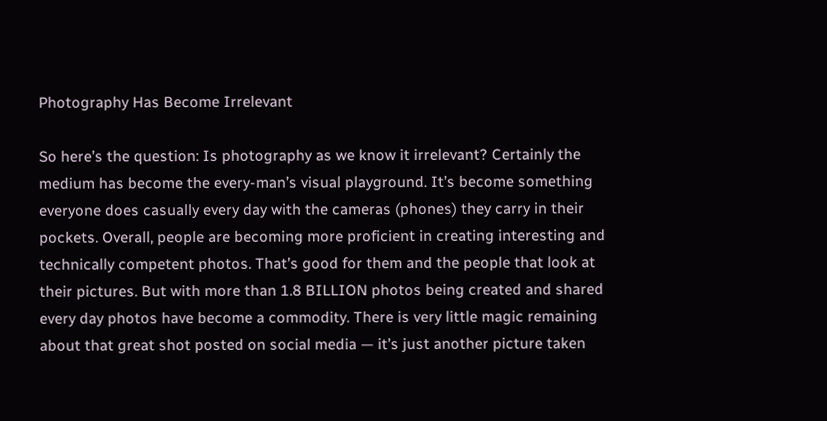Photography Has Become Irrelevant

So here’s the question: Is photography as we know it irrelevant? Certainly the medium has become the every-man’s visual playground. It’s become something everyone does casually every day with the cameras (phones) they carry in their pockets. Overall, people are becoming more proficient in creating interesting and technically competent photos. That’s good for them and the people that look at their pictures. But with more than 1.8 BILLION photos being created and shared every day photos have become a commodity. There is very little magic remaining about that great shot posted on social media — it’s just another picture taken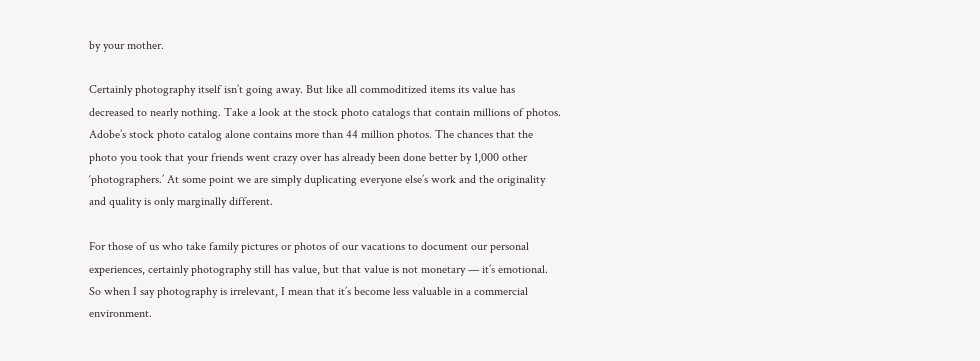by your mother.

Certainly photography itself isn’t going away. But like all commoditized items its value has decreased to nearly nothing. Take a look at the stock photo catalogs that contain millions of photos. Adobe’s stock photo catalog alone contains more than 44 million photos. The chances that the photo you took that your friends went crazy over has already been done better by 1,000 other ‘photographers.’ At some point we are simply duplicating everyone else’s work and the originality and quality is only marginally different.

For those of us who take family pictures or photos of our vacations to document our personal experiences, certainly photography still has value, but that value is not monetary — it’s emotional. So when I say photography is irrelevant, I mean that it’s become less valuable in a commercial environment.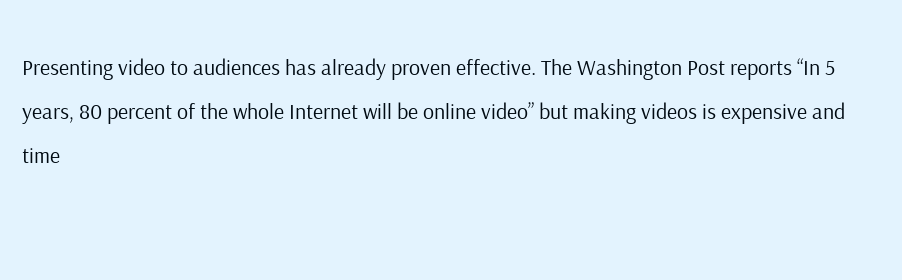Presenting video to audiences has already proven effective. The Washington Post reports “In 5 years, 80 percent of the whole Internet will be online video” but making videos is expensive and time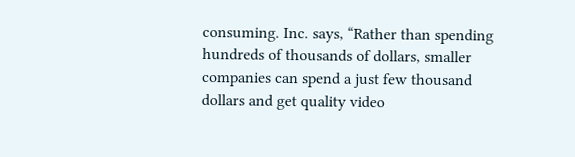consuming. Inc. says, “Rather than spending hundreds of thousands of dollars, smaller companies can spend a just few thousand dollars and get quality video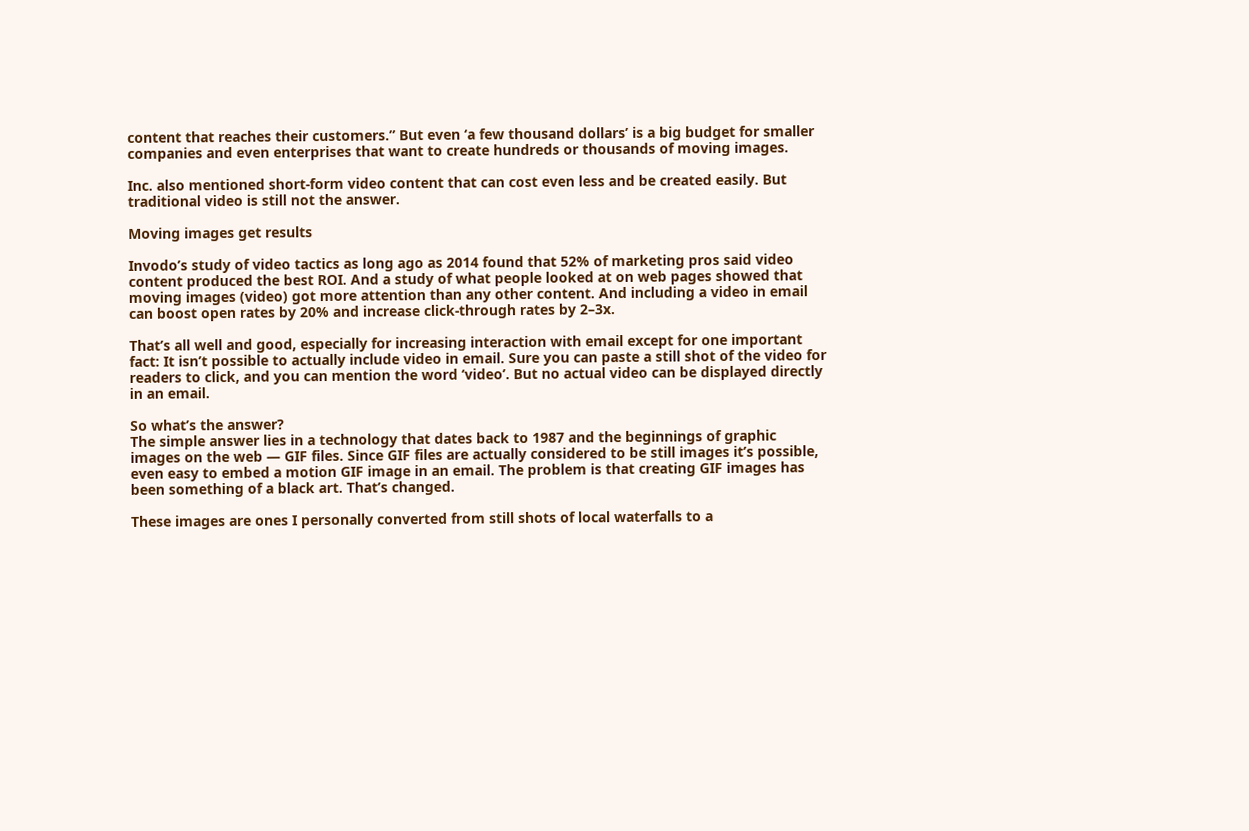content that reaches their customers.” But even ‘a few thousand dollars’ is a big budget for smaller companies and even enterprises that want to create hundreds or thousands of moving images.

Inc. also mentioned short-form video content that can cost even less and be created easily. But traditional video is still not the answer.

Moving images get results

Invodo’s study of video tactics as long ago as 2014 found that 52% of marketing pros said video content produced the best ROI. And a study of what people looked at on web pages showed that moving images (video) got more attention than any other content. And including a video in email can boost open rates by 20% and increase click-through rates by 2–3x.

That’s all well and good, especially for increasing interaction with email except for one important fact: It isn’t possible to actually include video in email. Sure you can paste a still shot of the video for readers to click, and you can mention the word ‘video’. But no actual video can be displayed directly in an email.

So what’s the answer?
The simple answer lies in a technology that dates back to 1987 and the beginnings of graphic images on the web — GIF files. Since GIF files are actually considered to be still images it’s possible, even easy to embed a motion GIF image in an email. The problem is that creating GIF images has been something of a black art. That’s changed.

These images are ones I personally converted from still shots of local waterfalls to a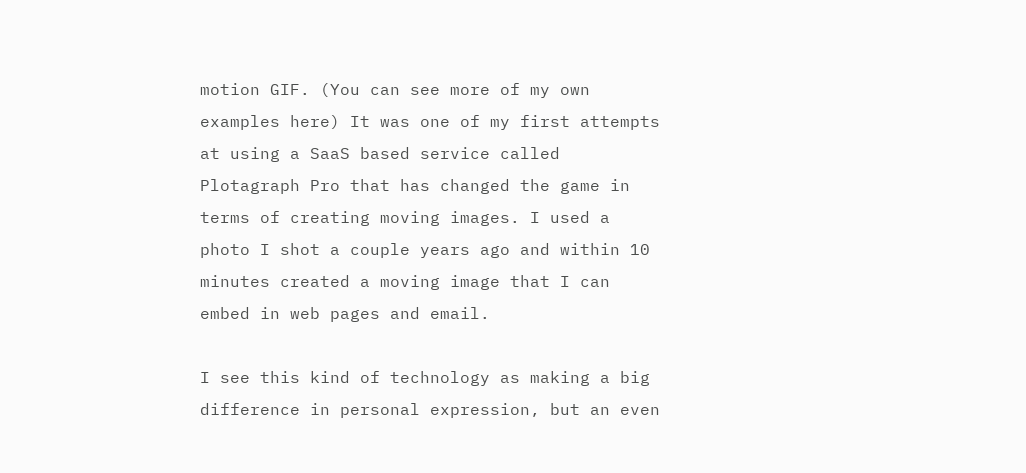motion GIF. (You can see more of my own examples here) It was one of my first attempts at using a SaaS based service called Plotagraph Pro that has changed the game in terms of creating moving images. I used a photo I shot a couple years ago and within 10 minutes created a moving image that I can embed in web pages and email.

I see this kind of technology as making a big difference in personal expression, but an even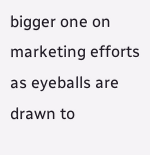bigger one on marketing efforts as eyeballs are drawn to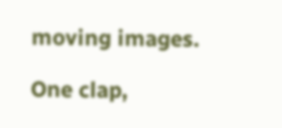moving images.

One clap,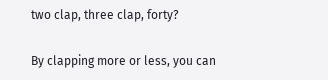two clap, three clap, forty?

By clapping more or less, you can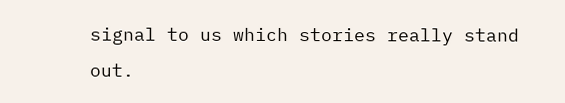signal to us which stories really stand out.